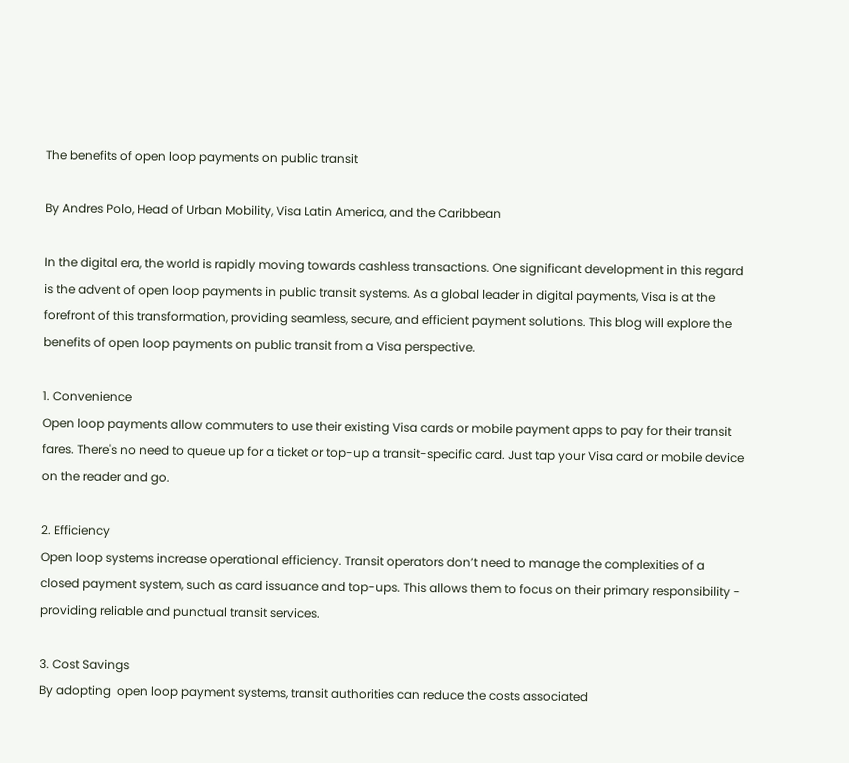The benefits of open loop payments on public transit

By Andres Polo, Head of Urban Mobility, Visa Latin America, and the Caribbean

In the digital era, the world is rapidly moving towards cashless transactions. One significant development in this regard is the advent of open loop payments in public transit systems. As a global leader in digital payments, Visa is at the forefront of this transformation, providing seamless, secure, and efficient payment solutions. This blog will explore the benefits of open loop payments on public transit from a Visa perspective.

1. Convenience
Open loop payments allow commuters to use their existing Visa cards or mobile payment apps to pay for their transit fares. There's no need to queue up for a ticket or top-up a transit-specific card. Just tap your Visa card or mobile device on the reader and go.

2. Efficiency
Open loop systems increase operational efficiency. Transit operators don’t need to manage the complexities of a closed payment system, such as card issuance and top-ups. This allows them to focus on their primary responsibility - providing reliable and punctual transit services.

3. Cost Savings
By adopting  open loop payment systems, transit authorities can reduce the costs associated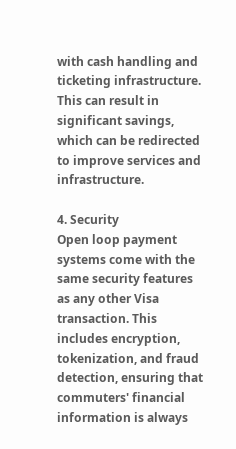with cash handling and ticketing infrastructure. This can result in significant savings, which can be redirected to improve services and infrastructure.

4. Security
Open loop payment systems come with the same security features as any other Visa transaction. This includes encryption, tokenization, and fraud detection, ensuring that commuters' financial information is always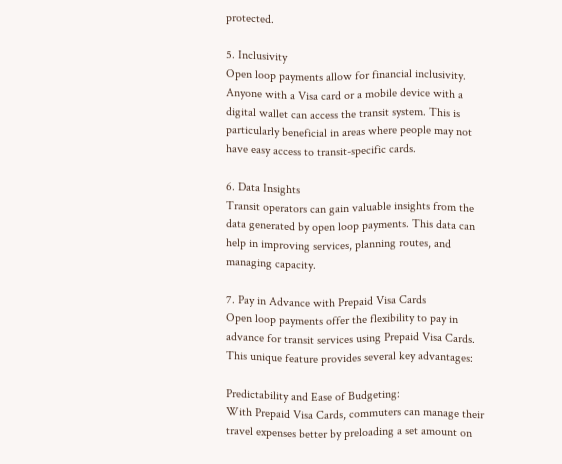protected.

5. Inclusivity
Open loop payments allow for financial inclusivity. Anyone with a Visa card or a mobile device with a digital wallet can access the transit system. This is particularly beneficial in areas where people may not have easy access to transit-specific cards.

6. Data Insights
Transit operators can gain valuable insights from the data generated by open loop payments. This data can help in improving services, planning routes, and managing capacity.

7. Pay in Advance with Prepaid Visa Cards
Open loop payments offer the flexibility to pay in advance for transit services using Prepaid Visa Cards. This unique feature provides several key advantages:

Predictability and Ease of Budgeting:
With Prepaid Visa Cards, commuters can manage their travel expenses better by preloading a set amount on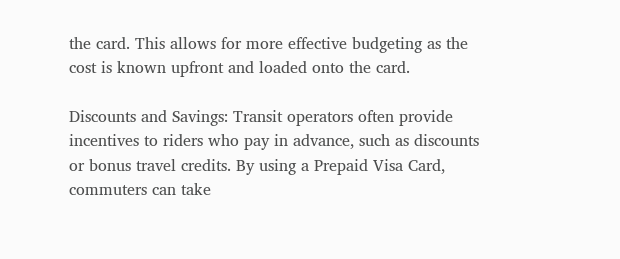the card. This allows for more effective budgeting as the cost is known upfront and loaded onto the card.

Discounts and Savings: Transit operators often provide incentives to riders who pay in advance, such as discounts or bonus travel credits. By using a Prepaid Visa Card, commuters can take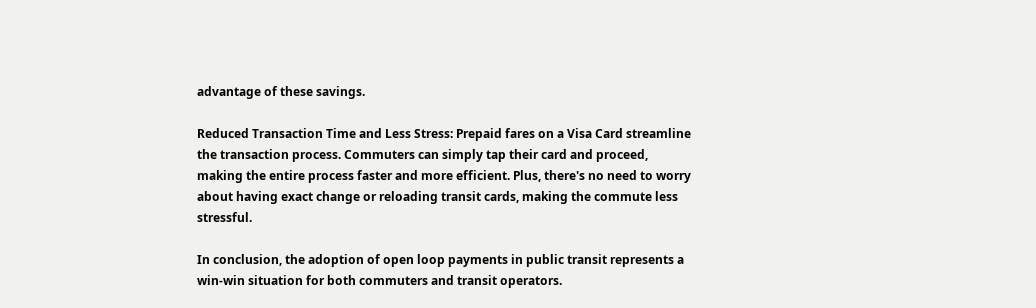advantage of these savings.

Reduced Transaction Time and Less Stress: Prepaid fares on a Visa Card streamline the transaction process. Commuters can simply tap their card and proceed, making the entire process faster and more efficient. Plus, there's no need to worry about having exact change or reloading transit cards, making the commute less stressful.

In conclusion, the adoption of open loop payments in public transit represents a win-win situation for both commuters and transit operators.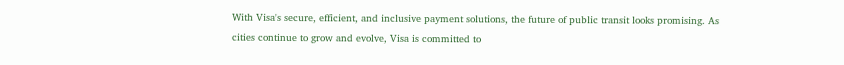With Visa's secure, efficient, and inclusive payment solutions, the future of public transit looks promising. As cities continue to grow and evolve, Visa is committed to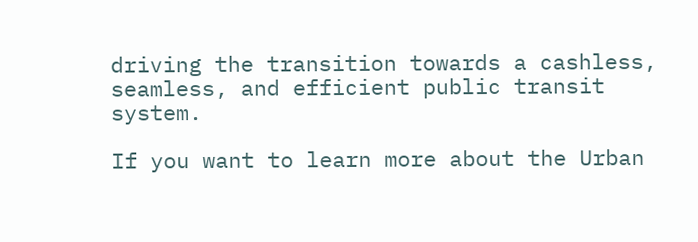driving the transition towards a cashless, seamless, and efficient public transit system.

If you want to learn more about the Urban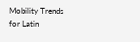Mobility Trends for Latin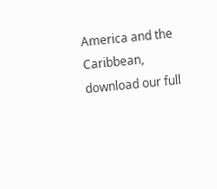America and the Caribbean, download our full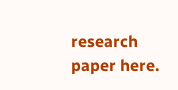research paper here.